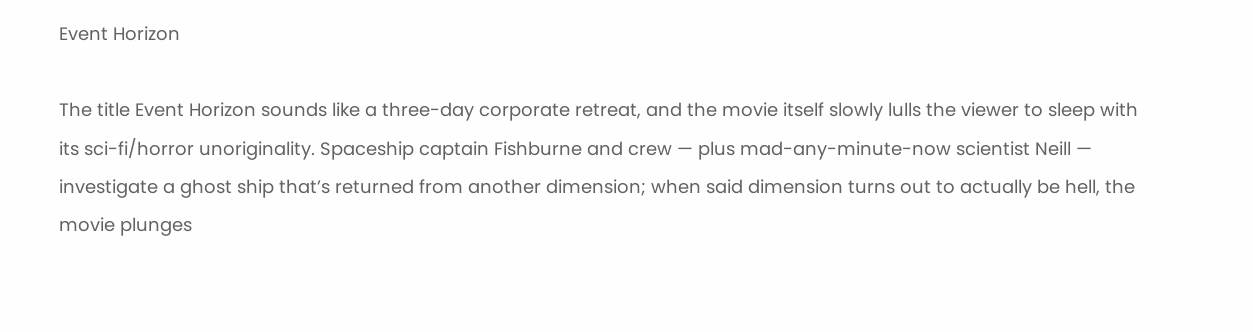Event Horizon

The title Event Horizon sounds like a three-day corporate retreat, and the movie itself slowly lulls the viewer to sleep with its sci-fi/horror unoriginality. Spaceship captain Fishburne and crew — plus mad-any-minute-now scientist Neill — investigate a ghost ship that’s returned from another dimension; when said dimension turns out to actually be hell, the movie plunges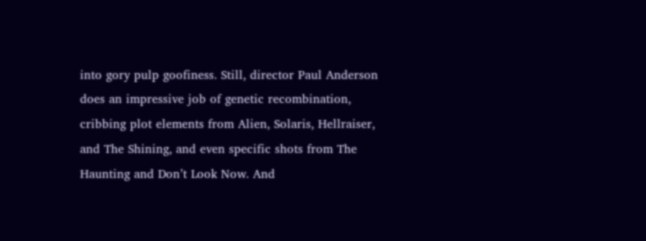into gory pulp goofiness. Still, director Paul Anderson does an impressive job of genetic recombination, cribbing plot elements from Alien, Solaris, Hellraiser, and The Shining, and even specific shots from The Haunting and Don’t Look Now. And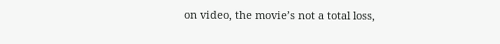on video, the movie’s not a total loss,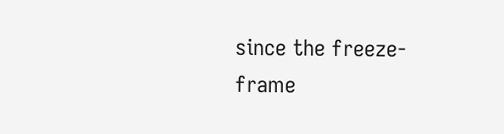since the freeze-frame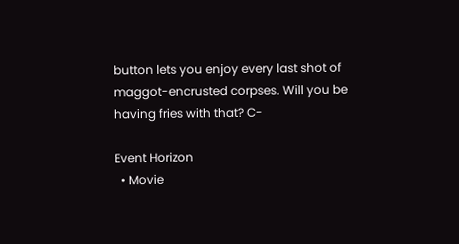button lets you enjoy every last shot of maggot-encrusted corpses. Will you be having fries with that? C-

Event Horizon
  • Movie